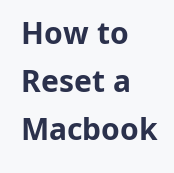How to Reset a Macbook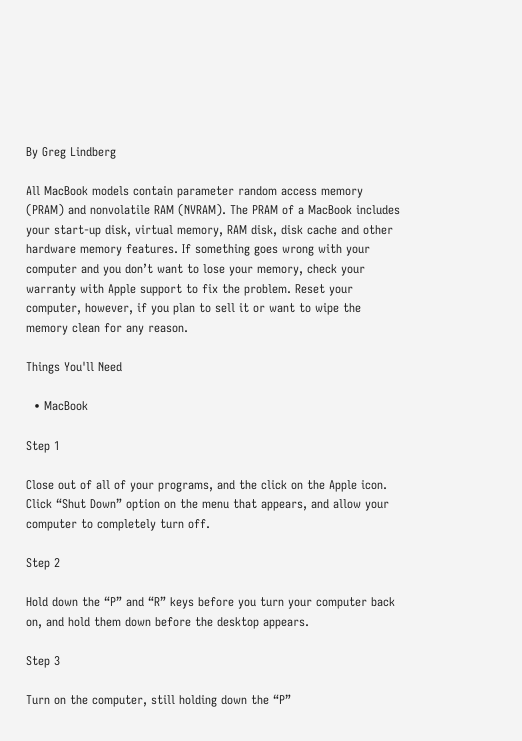By Greg Lindberg

All MacBook models contain parameter random access memory (PRAM) and nonvolatile RAM (NVRAM). The PRAM of a MacBook includes your start-up disk, virtual memory, RAM disk, disk cache and other hardware memory features. If something goes wrong with your computer and you don’t want to lose your memory, check your warranty with Apple support to fix the problem. Reset your computer, however, if you plan to sell it or want to wipe the memory clean for any reason.

Things You'll Need

  • MacBook

Step 1

Close out of all of your programs, and the click on the Apple icon. Click “Shut Down” option on the menu that appears, and allow your computer to completely turn off.

Step 2

Hold down the “P” and “R” keys before you turn your computer back on, and hold them down before the desktop appears.

Step 3

Turn on the computer, still holding down the “P”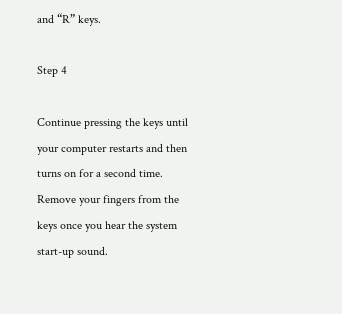and “R” keys.

Step 4

Continue pressing the keys until your computer restarts and then turns on for a second time. Remove your fingers from the keys once you hear the system start-up sound.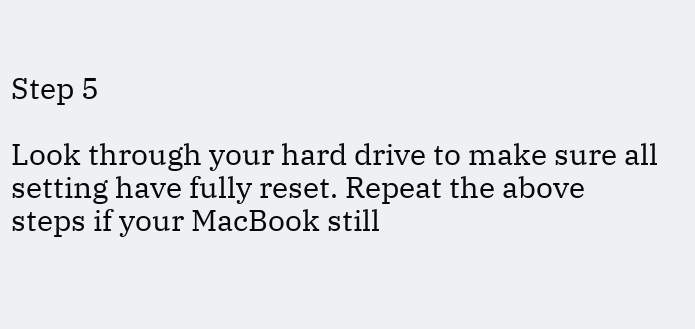Step 5

Look through your hard drive to make sure all setting have fully reset. Repeat the above steps if your MacBook still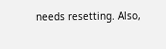needs resetting. Also,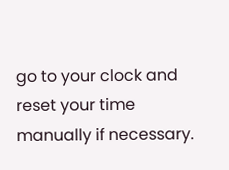go to your clock and reset your time manually if necessary.